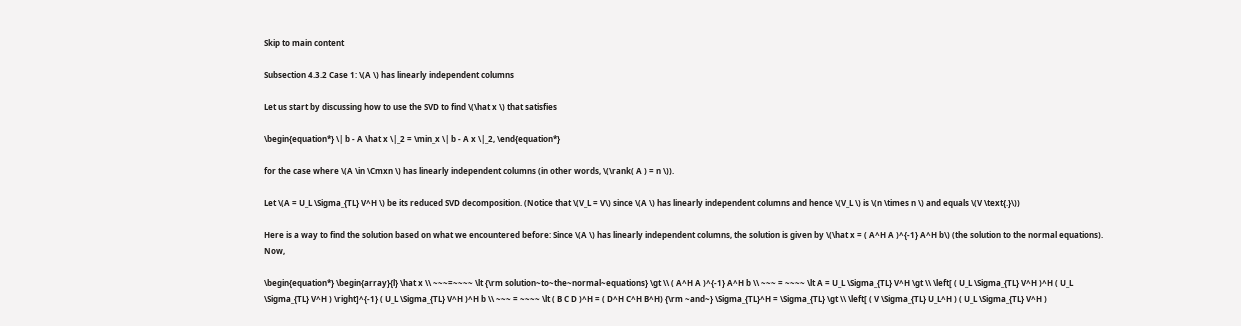Skip to main content

Subsection 4.3.2 Case 1: \(A \) has linearly independent columns

Let us start by discussing how to use the SVD to find \(\hat x \) that satisfies

\begin{equation*} \| b - A \hat x \|_2 = \min_x \| b - A x \|_2, \end{equation*}

for the case where \(A \in \Cmxn \) has linearly independent columns (in other words, \(\rank( A ) = n \)).

Let \(A = U_L \Sigma_{TL} V^H \) be its reduced SVD decomposition. (Notice that \(V_L = V\) since \(A \) has linearly independent columns and hence \(V_L \) is \(n \times n \) and equals \(V \text{.}\))

Here is a way to find the solution based on what we encountered before: Since \(A \) has linearly independent columns, the solution is given by \(\hat x = ( A^H A )^{-1} A^H b\) (the solution to the normal equations). Now,

\begin{equation*} \begin{array}{l} \hat x \\ ~~~=~~~~ \lt {\rm solution~to~the~normal~equations} \gt \\ ( A^H A )^{-1} A^H b \\ ~~~ = ~~~~ \lt A = U_L \Sigma_{TL} V^H \gt \\ \left[ ( U_L \Sigma_{TL} V^H )^H ( U_L \Sigma_{TL} V^H ) \right]^{-1} ( U_L \Sigma_{TL} V^H )^H b \\ ~~~ = ~~~~ \lt ( B C D )^H = ( D^H C^H B^H) {\rm ~and~} \Sigma_{TL}^H = \Sigma_{TL} \gt \\ \left[ ( V \Sigma_{TL} U_L^H ) ( U_L \Sigma_{TL} V^H )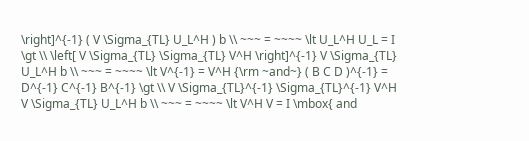\right]^{-1} ( V \Sigma_{TL} U_L^H ) b \\ ~~~ = ~~~~ \lt U_L^H U_L = I \gt \\ \left[ V \Sigma_{TL} \Sigma_{TL} V^H \right]^{-1} V \Sigma_{TL} U_L^H b \\ ~~~ = ~~~~ \lt V^{-1} = V^H {\rm ~and~} ( B C D )^{-1} = D^{-1} C^{-1} B^{-1} \gt \\ V \Sigma_{TL}^{-1} \Sigma_{TL}^{-1} V^H V \Sigma_{TL} U_L^H b \\ ~~~ = ~~~~ \lt V^H V = I \mbox{ and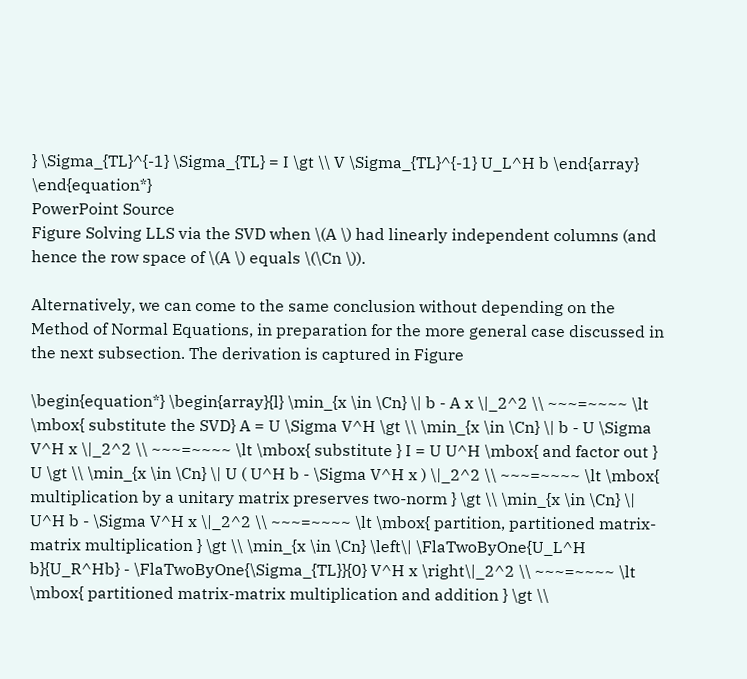} \Sigma_{TL}^{-1} \Sigma_{TL} = I \gt \\ V \Sigma_{TL}^{-1} U_L^H b \end{array} \end{equation*}
PowerPoint Source
Figure Solving LLS via the SVD when \(A \) had linearly independent columns (and hence the row space of \(A \) equals \(\Cn \)).

Alternatively, we can come to the same conclusion without depending on the Method of Normal Equations, in preparation for the more general case discussed in the next subsection. The derivation is captured in Figure

\begin{equation*} \begin{array}{l} \min_{x \in \Cn} \| b - A x \|_2^2 \\ ~~~=~~~~ \lt \mbox{ substitute the SVD} A = U \Sigma V^H \gt \\ \min_{x \in \Cn} \| b - U \Sigma V^H x \|_2^2 \\ ~~~=~~~~ \lt \mbox{ substitute } I = U U^H \mbox{ and factor out } U \gt \\ \min_{x \in \Cn} \| U ( U^H b - \Sigma V^H x ) \|_2^2 \\ ~~~=~~~~ \lt \mbox{ multiplication by a unitary matrix preserves two-norm } \gt \\ \min_{x \in \Cn} \| U^H b - \Sigma V^H x \|_2^2 \\ ~~~=~~~~ \lt \mbox{ partition, partitioned matrix-matrix multiplication } \gt \\ \min_{x \in \Cn} \left\| \FlaTwoByOne{U_L^H b}{U_R^Hb} - \FlaTwoByOne{\Sigma_{TL}}{0} V^H x \right\|_2^2 \\ ~~~=~~~~ \lt \mbox{ partitioned matrix-matrix multiplication and addition } \gt \\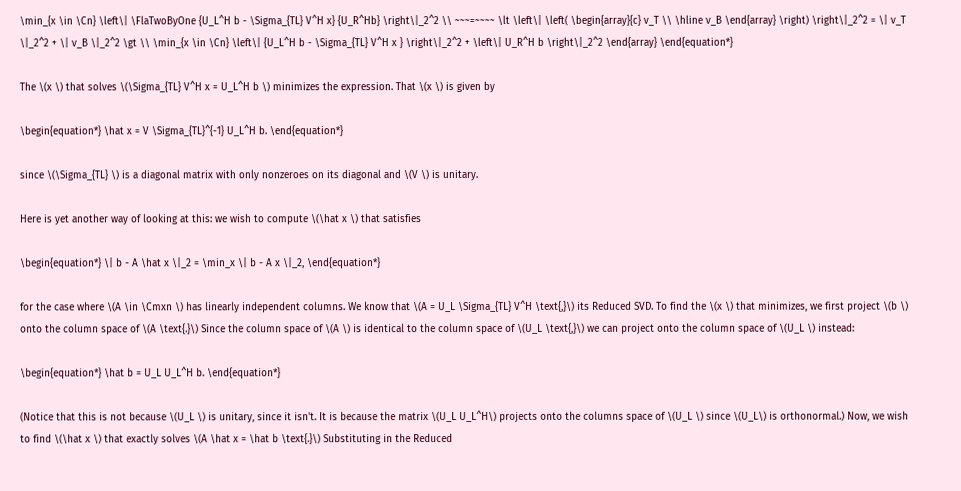\min_{x \in \Cn} \left\| \FlaTwoByOne {U_L^H b - \Sigma_{TL} V^H x} {U_R^Hb} \right\|_2^2 \\ ~~~=~~~~ \lt \left\| \left( \begin{array}{c} v_T \\ \hline v_B \end{array} \right) \right\|_2^2 = \| v_T \|_2^2 + \| v_B \|_2^2 \gt \\ \min_{x \in \Cn} \left\| {U_L^H b - \Sigma_{TL} V^H x } \right\|_2^2 + \left\| U_R^H b \right\|_2^2 \end{array} \end{equation*}

The \(x \) that solves \(\Sigma_{TL} V^H x = U_L^H b \) minimizes the expression. That \(x \) is given by

\begin{equation*} \hat x = V \Sigma_{TL}^{-1} U_L^H b. \end{equation*}

since \(\Sigma_{TL} \) is a diagonal matrix with only nonzeroes on its diagonal and \(V \) is unitary.

Here is yet another way of looking at this: we wish to compute \(\hat x \) that satisfies

\begin{equation*} \| b - A \hat x \|_2 = \min_x \| b - A x \|_2, \end{equation*}

for the case where \(A \in \Cmxn \) has linearly independent columns. We know that \(A = U_L \Sigma_{TL} V^H \text{,}\) its Reduced SVD. To find the \(x \) that minimizes, we first project \(b \) onto the column space of \(A \text{.}\) Since the column space of \(A \) is identical to the column space of \(U_L \text{,}\) we can project onto the column space of \(U_L \) instead:

\begin{equation*} \hat b = U_L U_L^H b. \end{equation*}

(Notice that this is not because \(U_L \) is unitary, since it isn't. It is because the matrix \(U_L U_L^H\) projects onto the columns space of \(U_L \) since \(U_L\) is orthonormal.) Now, we wish to find \(\hat x \) that exactly solves \(A \hat x = \hat b \text{.}\) Substituting in the Reduced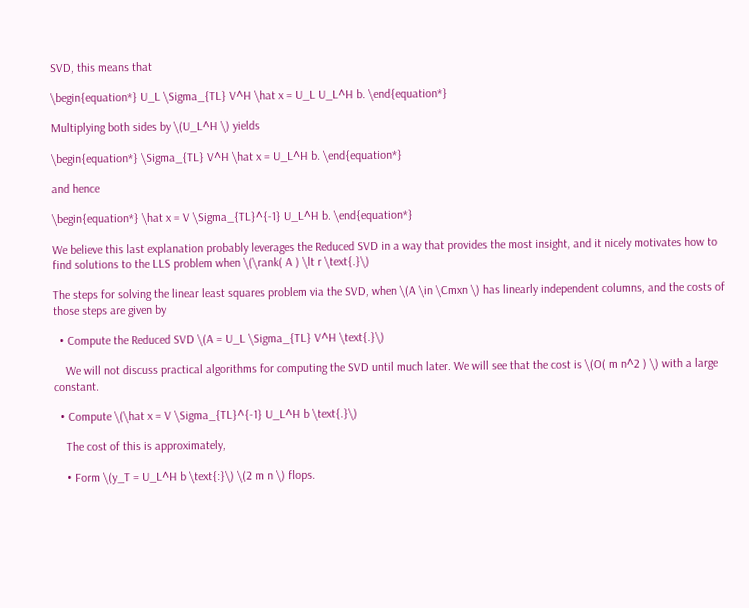SVD, this means that

\begin{equation*} U_L \Sigma_{TL} V^H \hat x = U_L U_L^H b. \end{equation*}

Multiplying both sides by \(U_L^H \) yields

\begin{equation*} \Sigma_{TL} V^H \hat x = U_L^H b. \end{equation*}

and hence

\begin{equation*} \hat x = V \Sigma_{TL}^{-1} U_L^H b. \end{equation*}

We believe this last explanation probably leverages the Reduced SVD in a way that provides the most insight, and it nicely motivates how to find solutions to the LLS problem when \(\rank( A ) \lt r \text{.}\)

The steps for solving the linear least squares problem via the SVD, when \(A \in \Cmxn \) has linearly independent columns, and the costs of those steps are given by

  • Compute the Reduced SVD \(A = U_L \Sigma_{TL} V^H \text{.}\)

    We will not discuss practical algorithms for computing the SVD until much later. We will see that the cost is \(O( m n^2 ) \) with a large constant.

  • Compute \(\hat x = V \Sigma_{TL}^{-1} U_L^H b \text{.}\)

    The cost of this is approximately,

    • Form \(y_T = U_L^H b \text{:}\) \(2 m n \) flops.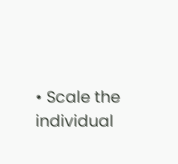• Scale the individual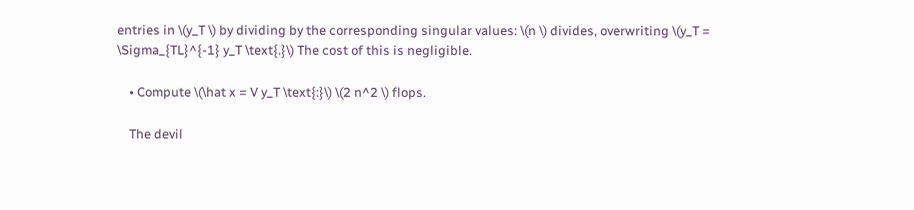entries in \(y_T \) by dividing by the corresponding singular values: \(n \) divides, overwriting \(y_T = \Sigma_{TL}^{-1} y_T \text{.}\) The cost of this is negligible.

    • Compute \(\hat x = V y_T \text{:}\) \(2 n^2 \) flops.

    The devil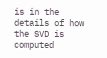is in the details of how the SVD is computed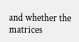and whether the matrices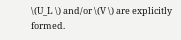\(U_L \) and/or \(V \) are explicitly formed.